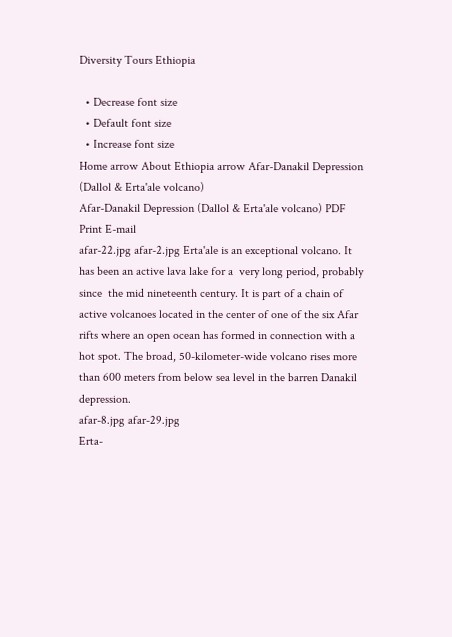Diversity Tours Ethiopia

  • Decrease font size
  • Default font size
  • Increase font size
Home arrow About Ethiopia arrow Afar-Danakil Depression (Dallol & Erta'ale volcano)
Afar-Danakil Depression (Dallol & Erta'ale volcano) PDF Print E-mail
afar-22.jpg afar-2.jpg Erta'ale is an exceptional volcano. It has been an active lava lake for a  very long period, probably since  the mid nineteenth century. It is part of a chain of active volcanoes located in the center of one of the six Afar rifts where an open ocean has formed in connection with a hot spot. The broad, 50-kilometer-wide volcano rises more than 600 meters from below sea level in the barren Danakil depression.
afar-8.jpg afar-29.jpg
Erta-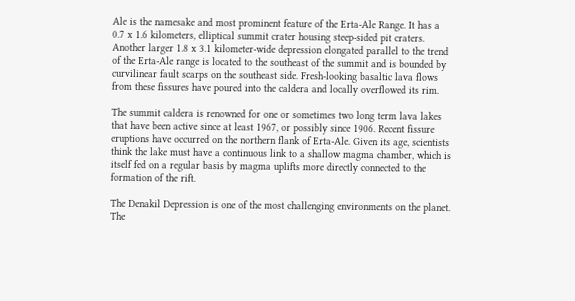Ale is the namesake and most prominent feature of the Erta-Ale Range. It has a 0.7 x 1.6 kilometers, elliptical summit crater housing steep-sided pit craters. Another larger 1.8 x 3.1 kilometer-wide depression elongated parallel to the trend of the Erta-Ale range is located to the southeast of the summit and is bounded by curvilinear fault scarps on the southeast side. Fresh-looking basaltic lava flows from these fissures have poured into the caldera and locally overflowed its rim.

The summit caldera is renowned for one or sometimes two long term lava lakes that have been active since at least 1967, or possibly since 1906. Recent fissure eruptions have occurred on the northern flank of Erta-Ale. Given its age, scientists think the lake must have a continuous link to a shallow magma chamber, which is itself fed on a regular basis by magma uplifts more directly connected to the formation of the rift.

The Denakil Depression is one of the most challenging environments on the planet. The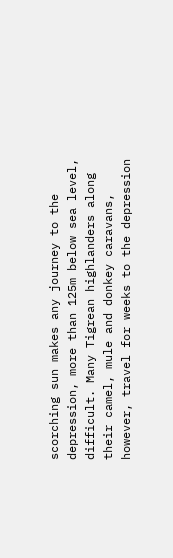scorching sun makes any journey to the depression, more than 125m below sea level, difficult. Many Tigrean highlanders along their camel, mule and donkey caravans, however, travel for weeks to the depression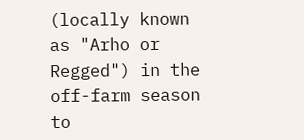(locally known as "Arho or Regged") in the off-farm season to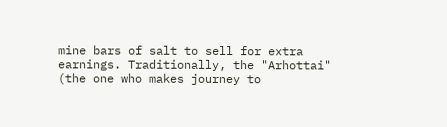mine bars of salt to sell for extra earnings. Traditionally, the "Arhottai" (the one who makes journey to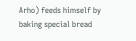Arho) feeds himself by baking special bread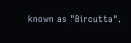known as "Bircutta".